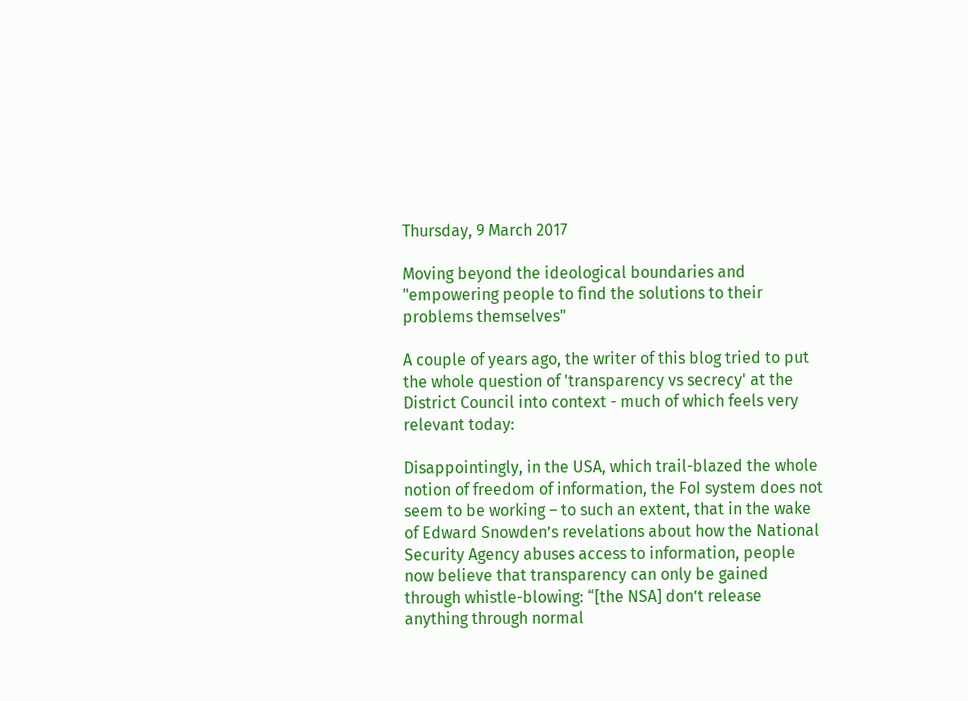Thursday, 9 March 2017

Moving beyond the ideological boundaries and "empowering people to find the solutions to their problems themselves"

A couple of years ago, the writer of this blog tried to put the whole question of 'transparency vs secrecy' at the District Council into context - much of which feels very relevant today:

Disappointingly, in the USA, which trail-blazed the whole notion of freedom of information, the FoI system does not seem to be working – to such an extent, that in the wake of Edward Snowden’s revelations about how the National Security Agency abuses access to information, people now believe that transparency can only be gained through whistle-blowing: “[the NSA] don’t release anything through normal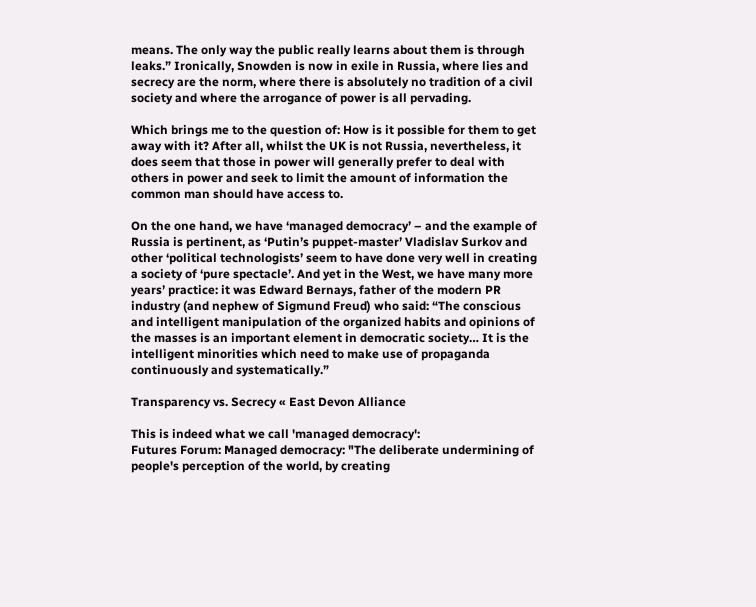means. The only way the public really learns about them is through leaks.” Ironically, Snowden is now in exile in Russia, where lies and secrecy are the norm, where there is absolutely no tradition of a civil society and where the arrogance of power is all pervading.

Which brings me to the question of: How is it possible for them to get away with it? After all, whilst the UK is not Russia, nevertheless, it does seem that those in power will generally prefer to deal with others in power and seek to limit the amount of information the common man should have access to.

On the one hand, we have ‘managed democracy’ – and the example of Russia is pertinent, as ‘Putin’s puppet-master’ Vladislav Surkov and other ‘political technologists’ seem to have done very well in creating a society of ‘pure spectacle’. And yet in the West, we have many more years’ practice: it was Edward Bernays, father of the modern PR industry (and nephew of Sigmund Freud) who said: “The conscious and intelligent manipulation of the organized habits and opinions of the masses is an important element in democratic society… It is the intelligent minorities which need to make use of propaganda continuously and systematically.”

Transparency vs. Secrecy « East Devon Alliance

This is indeed what we call 'managed democracy':
Futures Forum: Managed democracy: "The deliberate undermining of people's perception of the world, by creating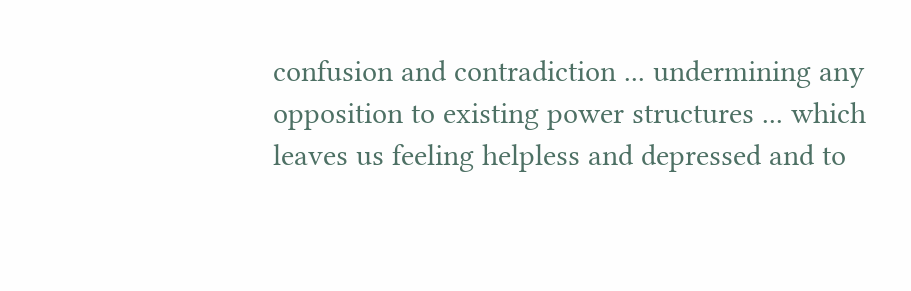confusion and contradiction ... undermining any opposition to existing power structures ... which leaves us feeling helpless and depressed and to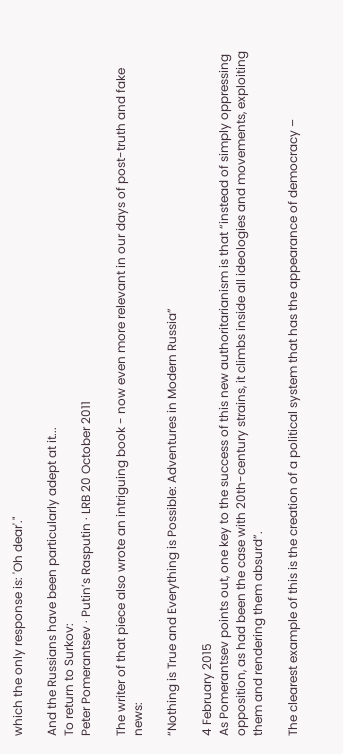which the only response is: 'Oh dear'."

And the Russians have been particularly adept at it...
To return to Surkov:
Peter Pomerantsev · Putin’s Rasputin · LRB 20 October 2011

The writer of that piece also wrote an intriguing book - now even more relevant in our days of post-truth and fake news:

“Nothing is True and Everything is Possible: Adventures in Modern Russia”

4 February 2015
As Pomerantsev points out, one key to the success of this new authoritarianism is that “instead of simply oppressing opposition, as had been the case with 20th-century strains, it climbs inside all ideologies and movements, exploiting them and rendering them absurd”.

The clearest example of this is the creation of a political system that has the appearance of democracy –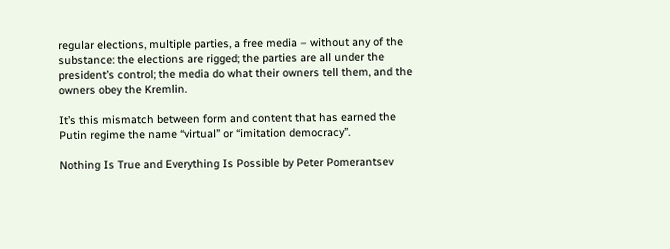regular elections, multiple parties, a free media – without any of the substance: the elections are rigged; the parties are all under the president’s control; the media do what their owners tell them, and the owners obey the Kremlin.

It’s this mismatch between form and content that has earned the Putin regime the name “virtual” or “imitation democracy”.

Nothing Is True and Everything Is Possible by Peter Pomerantsev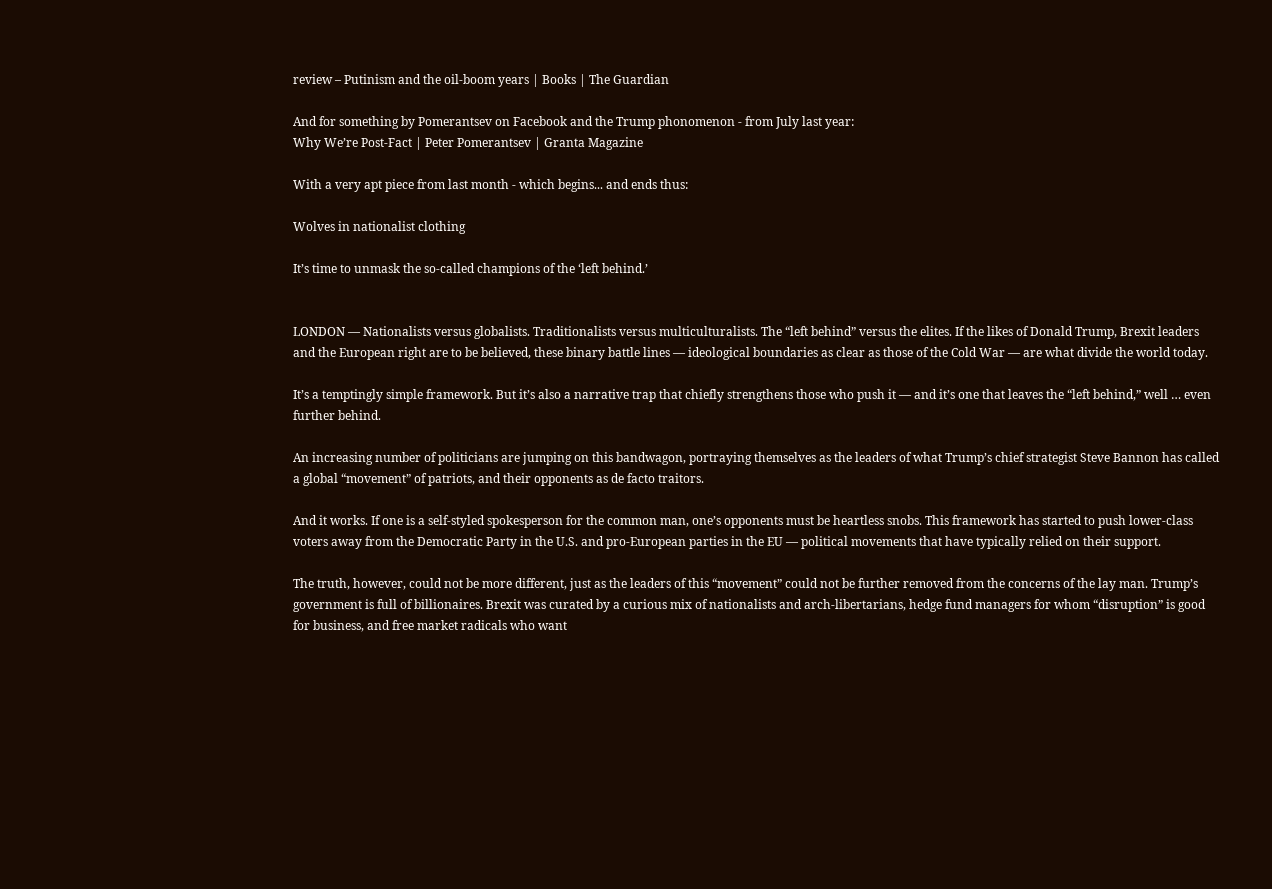review – Putinism and the oil-boom years | Books | The Guardian

And for something by Pomerantsev on Facebook and the Trump phonomenon - from July last year:
Why We’re Post-Fact | Peter Pomerantsev | Granta Magazine

With a very apt piece from last month - which begins... and ends thus:

Wolves in nationalist clothing

It’s time to unmask the so-called champions of the ‘left behind.’


LONDON — Nationalists versus globalists. Traditionalists versus multiculturalists. The “left behind” versus the elites. If the likes of Donald Trump, Brexit leaders and the European right are to be believed, these binary battle lines — ideological boundaries as clear as those of the Cold War — are what divide the world today.

It’s a temptingly simple framework. But it’s also a narrative trap that chiefly strengthens those who push it — and it’s one that leaves the “left behind,” well … even further behind.

An increasing number of politicians are jumping on this bandwagon, portraying themselves as the leaders of what Trump’s chief strategist Steve Bannon has called a global “movement” of patriots, and their opponents as de facto traitors.

And it works. If one is a self-styled spokesperson for the common man, one’s opponents must be heartless snobs. This framework has started to push lower-class voters away from the Democratic Party in the U.S. and pro-European parties in the EU — political movements that have typically relied on their support.

The truth, however, could not be more different, just as the leaders of this “movement” could not be further removed from the concerns of the lay man. Trump’s government is full of billionaires. Brexit was curated by a curious mix of nationalists and arch-libertarians, hedge fund managers for whom “disruption” is good for business, and free market radicals who want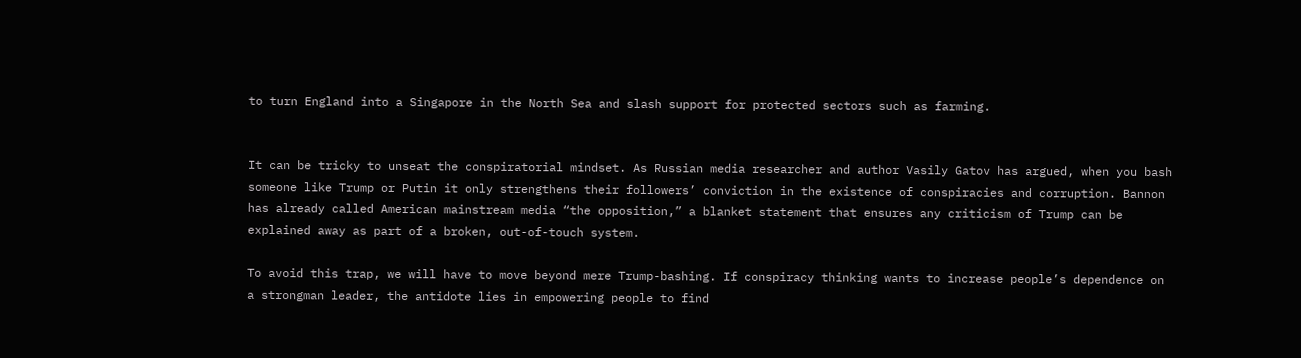to turn England into a Singapore in the North Sea and slash support for protected sectors such as farming.


It can be tricky to unseat the conspiratorial mindset. As Russian media researcher and author Vasily Gatov has argued, when you bash someone like Trump or Putin it only strengthens their followers’ conviction in the existence of conspiracies and corruption. Bannon has already called American mainstream media “the opposition,” a blanket statement that ensures any criticism of Trump can be explained away as part of a broken, out-of-touch system.

To avoid this trap, we will have to move beyond mere Trump-bashing. If conspiracy thinking wants to increase people’s dependence on a strongman leader, the antidote lies in empowering people to find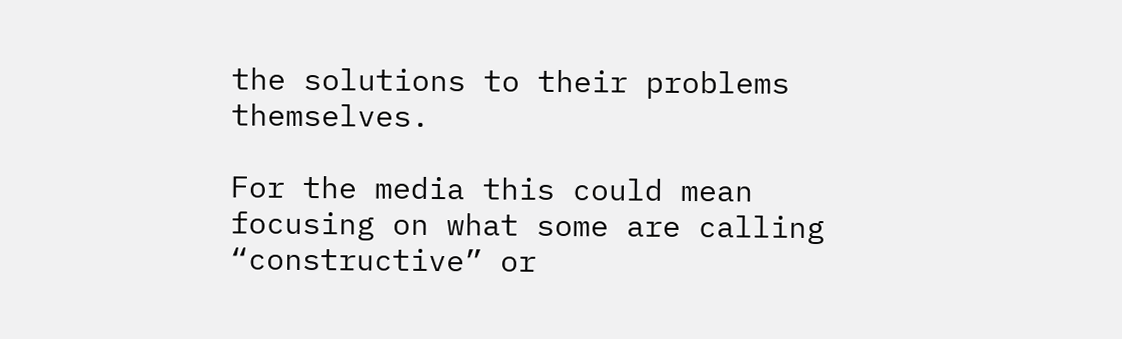the solutions to their problems themselves.

For the media this could mean focusing on what some are calling “constructive” or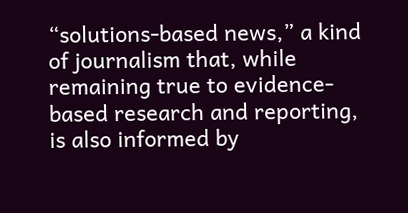“solutions-based news,” a kind of journalism that, while remaining true to evidence-based research and reporting, is also informed by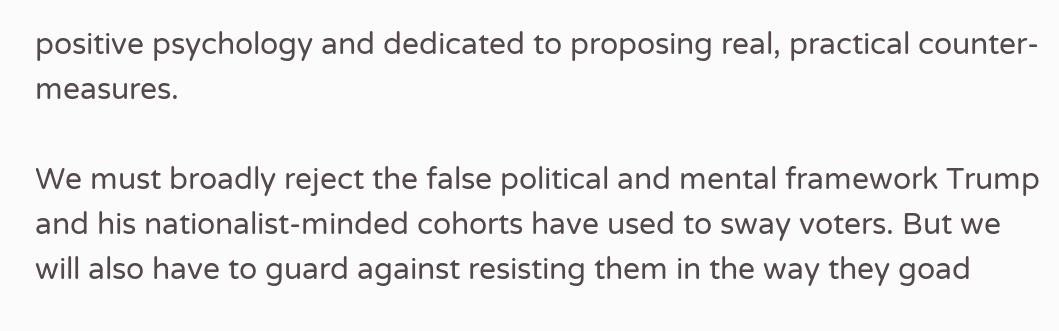positive psychology and dedicated to proposing real, practical counter-measures.

We must broadly reject the false political and mental framework Trump and his nationalist-minded cohorts have used to sway voters. But we will also have to guard against resisting them in the way they goad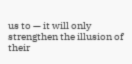us to — it will only strengthen the illusion of their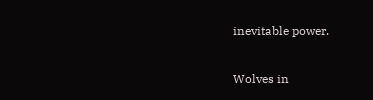inevitable power.

Wolves in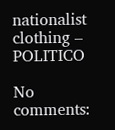nationalist clothing – POLITICO

No comments: